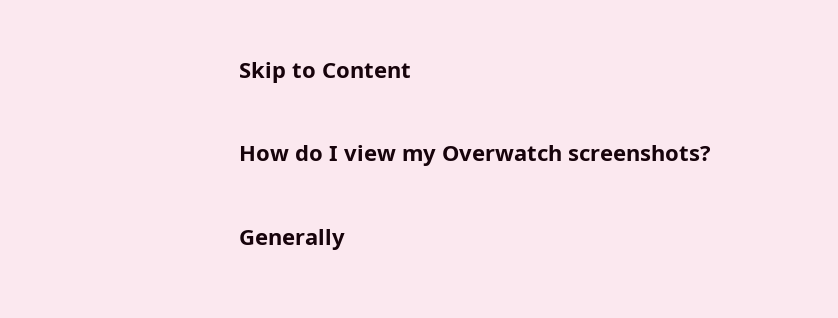Skip to Content

How do I view my Overwatch screenshots?

Generally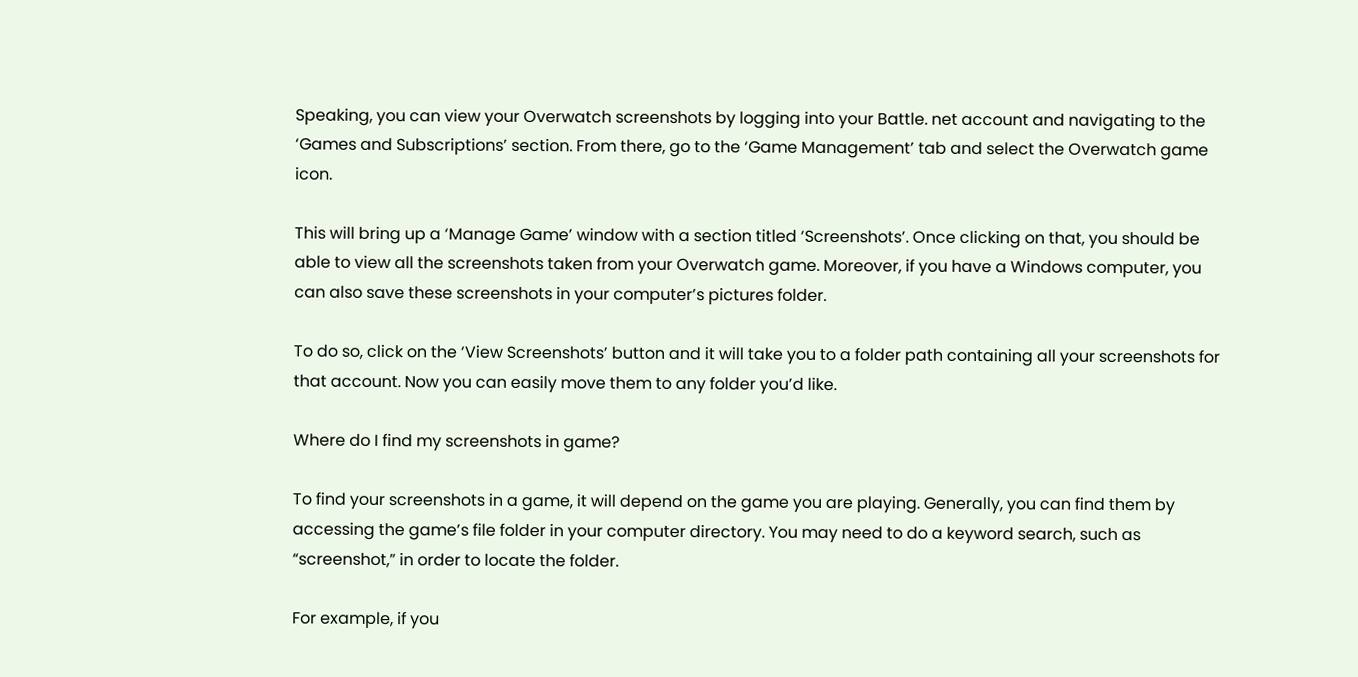Speaking, you can view your Overwatch screenshots by logging into your Battle. net account and navigating to the ‘Games and Subscriptions’ section. From there, go to the ‘Game Management’ tab and select the Overwatch game icon.

This will bring up a ‘Manage Game’ window with a section titled ‘Screenshots’. Once clicking on that, you should be able to view all the screenshots taken from your Overwatch game. Moreover, if you have a Windows computer, you can also save these screenshots in your computer’s pictures folder.

To do so, click on the ‘View Screenshots’ button and it will take you to a folder path containing all your screenshots for that account. Now you can easily move them to any folder you’d like.

Where do I find my screenshots in game?

To find your screenshots in a game, it will depend on the game you are playing. Generally, you can find them by accessing the game’s file folder in your computer directory. You may need to do a keyword search, such as “screenshot,” in order to locate the folder.

For example, if you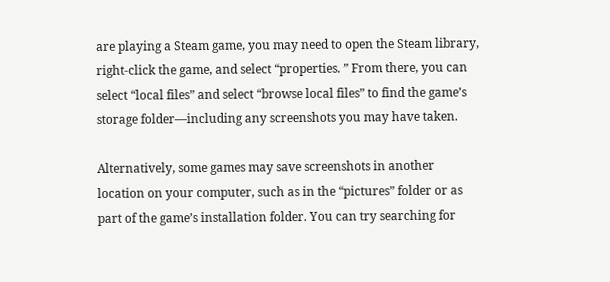are playing a Steam game, you may need to open the Steam library, right-click the game, and select “properties. ” From there, you can select “local files” and select “browse local files” to find the game’s storage folder—including any screenshots you may have taken.

Alternatively, some games may save screenshots in another location on your computer, such as in the “pictures” folder or as part of the game’s installation folder. You can try searching for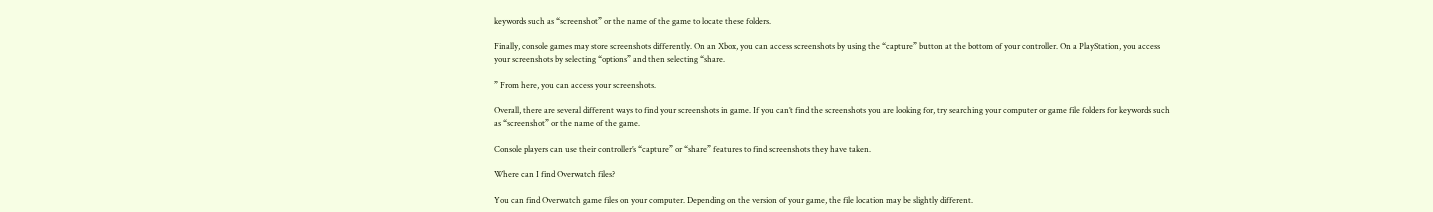keywords such as “screenshot” or the name of the game to locate these folders.

Finally, console games may store screenshots differently. On an Xbox, you can access screenshots by using the “capture” button at the bottom of your controller. On a PlayStation, you access your screenshots by selecting “options” and then selecting “share.

” From here, you can access your screenshots.

Overall, there are several different ways to find your screenshots in game. If you can’t find the screenshots you are looking for, try searching your computer or game file folders for keywords such as “screenshot” or the name of the game.

Console players can use their controller’s “capture” or “share” features to find screenshots they have taken.

Where can I find Overwatch files?

You can find Overwatch game files on your computer. Depending on the version of your game, the file location may be slightly different.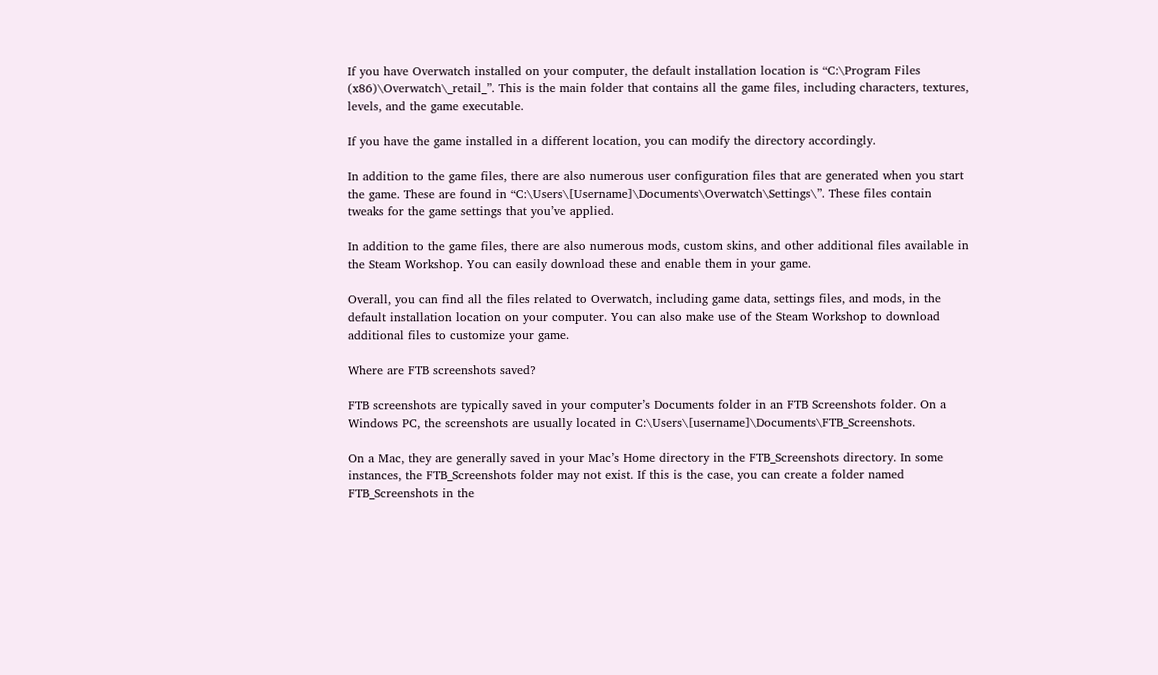If you have Overwatch installed on your computer, the default installation location is “C:\Program Files (x86)\Overwatch\_retail_”. This is the main folder that contains all the game files, including characters, textures, levels, and the game executable.

If you have the game installed in a different location, you can modify the directory accordingly.

In addition to the game files, there are also numerous user configuration files that are generated when you start the game. These are found in “C:\Users\[Username]\Documents\Overwatch\Settings\”. These files contain tweaks for the game settings that you’ve applied.

In addition to the game files, there are also numerous mods, custom skins, and other additional files available in the Steam Workshop. You can easily download these and enable them in your game.

Overall, you can find all the files related to Overwatch, including game data, settings files, and mods, in the default installation location on your computer. You can also make use of the Steam Workshop to download additional files to customize your game.

Where are FTB screenshots saved?

FTB screenshots are typically saved in your computer’s Documents folder in an FTB Screenshots folder. On a Windows PC, the screenshots are usually located in C:\Users\[username]\Documents\FTB_Screenshots.

On a Mac, they are generally saved in your Mac’s Home directory in the FTB_Screenshots directory. In some instances, the FTB_Screenshots folder may not exist. If this is the case, you can create a folder named FTB_Screenshots in the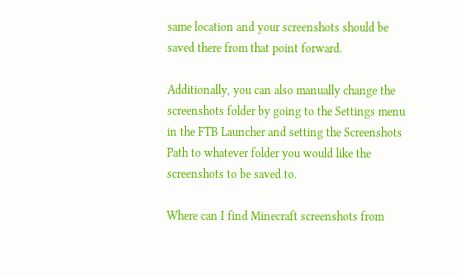same location and your screenshots should be saved there from that point forward.

Additionally, you can also manually change the screenshots folder by going to the Settings menu in the FTB Launcher and setting the Screenshots Path to whatever folder you would like the screenshots to be saved to.

Where can I find Minecraft screenshots from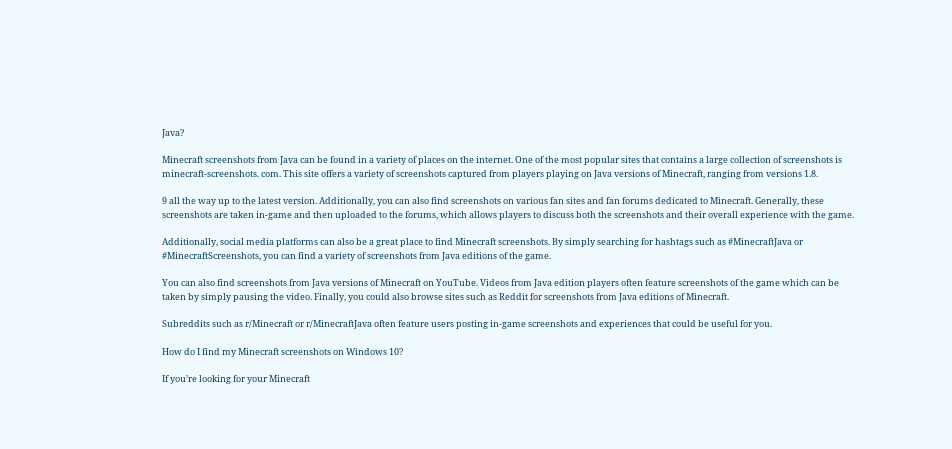Java?

Minecraft screenshots from Java can be found in a variety of places on the internet. One of the most popular sites that contains a large collection of screenshots is minecraft-screenshots. com. This site offers a variety of screenshots captured from players playing on Java versions of Minecraft, ranging from versions 1.8.

9 all the way up to the latest version. Additionally, you can also find screenshots on various fan sites and fan forums dedicated to Minecraft. Generally, these screenshots are taken in-game and then uploaded to the forums, which allows players to discuss both the screenshots and their overall experience with the game.

Additionally, social media platforms can also be a great place to find Minecraft screenshots. By simply searching for hashtags such as #MinecraftJava or #MinecraftScreenshots, you can find a variety of screenshots from Java editions of the game.

You can also find screenshots from Java versions of Minecraft on YouTube. Videos from Java edition players often feature screenshots of the game which can be taken by simply pausing the video. Finally, you could also browse sites such as Reddit for screenshots from Java editions of Minecraft.

Subreddits such as r/Minecraft or r/MinecraftJava often feature users posting in-game screenshots and experiences that could be useful for you.

How do I find my Minecraft screenshots on Windows 10?

If you’re looking for your Minecraft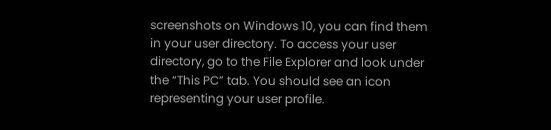screenshots on Windows 10, you can find them in your user directory. To access your user directory, go to the File Explorer and look under the “This PC” tab. You should see an icon representing your user profile.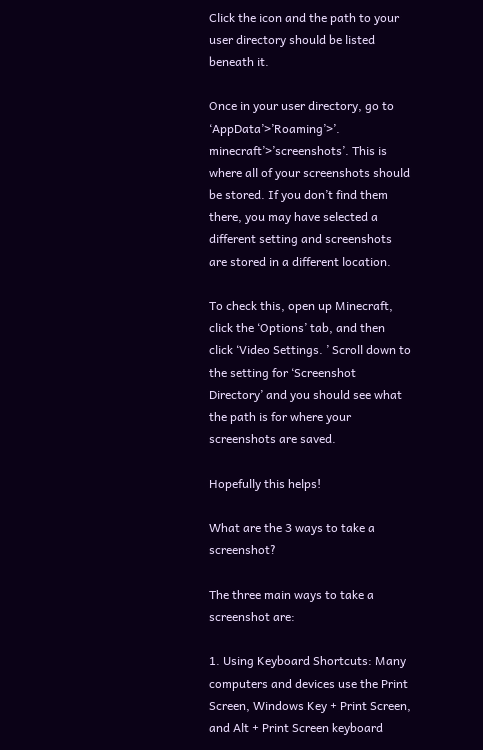Click the icon and the path to your user directory should be listed beneath it.

Once in your user directory, go to ‘AppData’>’Roaming’>’. minecraft’>’screenshots’. This is where all of your screenshots should be stored. If you don’t find them there, you may have selected a different setting and screenshots are stored in a different location.

To check this, open up Minecraft, click the ‘Options’ tab, and then click ‘Video Settings. ’ Scroll down to the setting for ‘Screenshot Directory’ and you should see what the path is for where your screenshots are saved.

Hopefully this helps!

What are the 3 ways to take a screenshot?

The three main ways to take a screenshot are:

1. Using Keyboard Shortcuts: Many computers and devices use the Print Screen, Windows Key + Print Screen, and Alt + Print Screen keyboard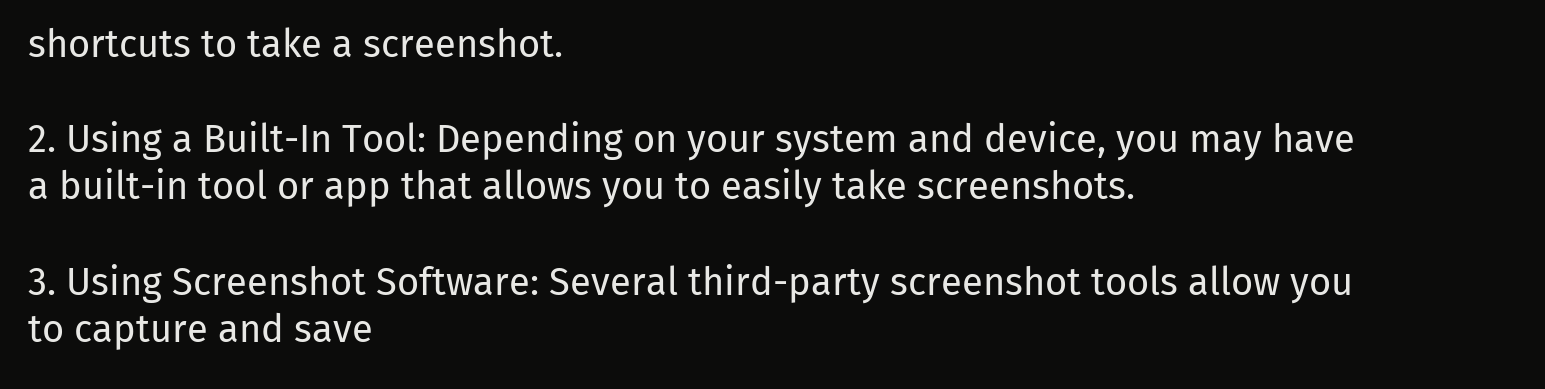shortcuts to take a screenshot.

2. Using a Built-In Tool: Depending on your system and device, you may have a built-in tool or app that allows you to easily take screenshots.

3. Using Screenshot Software: Several third-party screenshot tools allow you to capture and save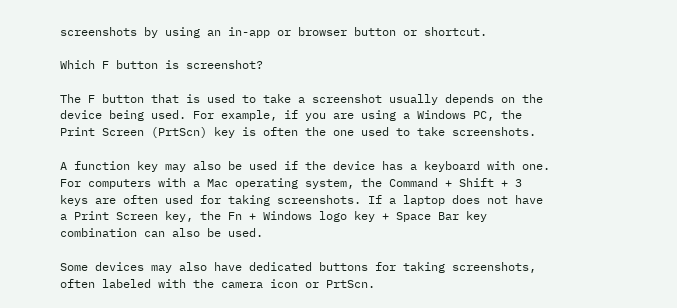screenshots by using an in-app or browser button or shortcut.

Which F button is screenshot?

The F button that is used to take a screenshot usually depends on the device being used. For example, if you are using a Windows PC, the Print Screen (PrtScn) key is often the one used to take screenshots.

A function key may also be used if the device has a keyboard with one. For computers with a Mac operating system, the Command + Shift + 3 keys are often used for taking screenshots. If a laptop does not have a Print Screen key, the Fn + Windows logo key + Space Bar key combination can also be used.

Some devices may also have dedicated buttons for taking screenshots, often labeled with the camera icon or PrtScn.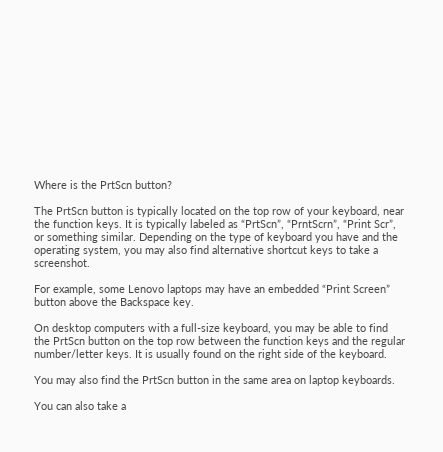Where is the PrtScn button?

The PrtScn button is typically located on the top row of your keyboard, near the function keys. It is typically labeled as “PrtScn”, “PrntScrn”, “Print Scr”, or something similar. Depending on the type of keyboard you have and the operating system, you may also find alternative shortcut keys to take a screenshot.

For example, some Lenovo laptops may have an embedded “Print Screen” button above the Backspace key.

On desktop computers with a full-size keyboard, you may be able to find the PrtScn button on the top row between the function keys and the regular number/letter keys. It is usually found on the right side of the keyboard.

You may also find the PrtScn button in the same area on laptop keyboards.

You can also take a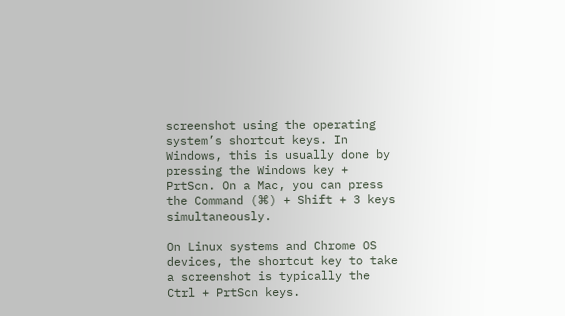screenshot using the operating system’s shortcut keys. In Windows, this is usually done by pressing the Windows key + PrtScn. On a Mac, you can press the Command (⌘) + Shift + 3 keys simultaneously.

On Linux systems and Chrome OS devices, the shortcut key to take a screenshot is typically the Ctrl + PrtScn keys.